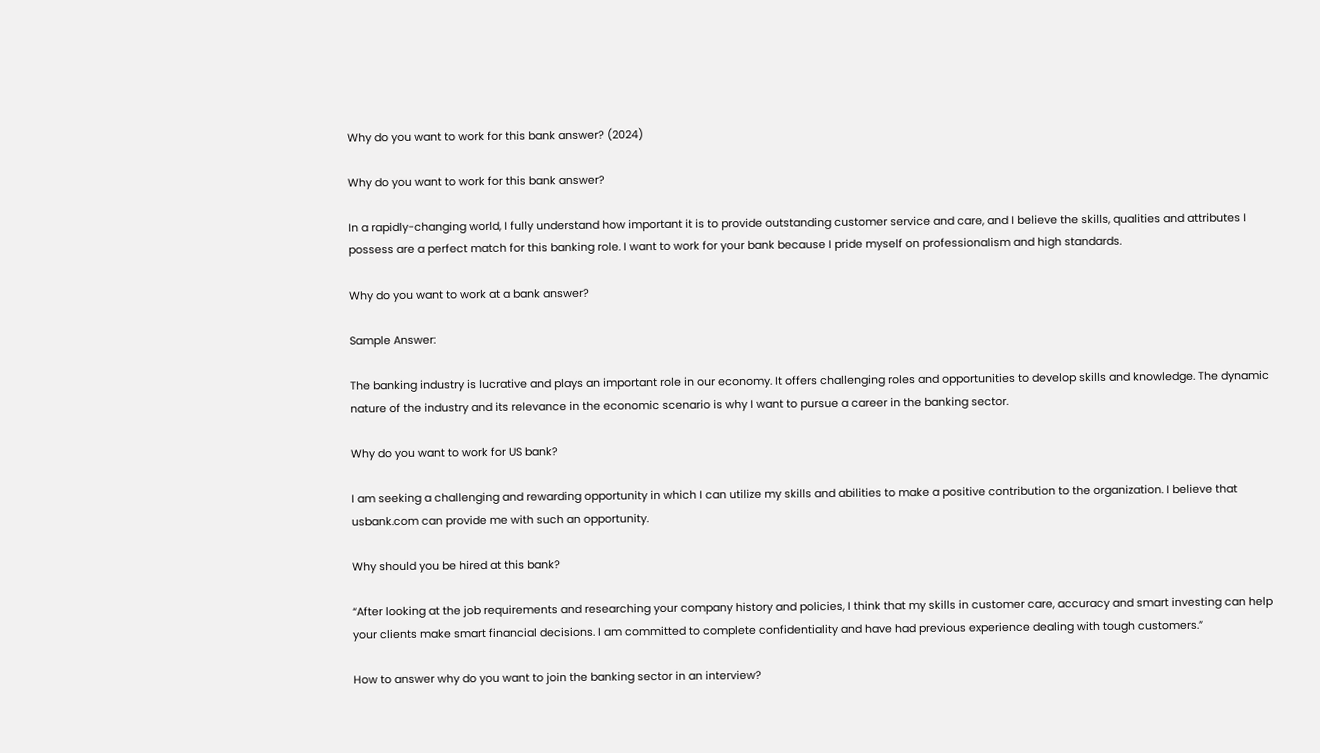Why do you want to work for this bank answer? (2024)

Why do you want to work for this bank answer?

In a rapidly-changing world, I fully understand how important it is to provide outstanding customer service and care, and I believe the skills, qualities and attributes I possess are a perfect match for this banking role. I want to work for your bank because I pride myself on professionalism and high standards.

Why do you want to work at a bank answer?

Sample Answer:

The banking industry is lucrative and plays an important role in our economy. It offers challenging roles and opportunities to develop skills and knowledge. The dynamic nature of the industry and its relevance in the economic scenario is why I want to pursue a career in the banking sector.

Why do you want to work for US bank?

I am seeking a challenging and rewarding opportunity in which I can utilize my skills and abilities to make a positive contribution to the organization. I believe that usbank.com can provide me with such an opportunity.

Why should you be hired at this bank?

“After looking at the job requirements and researching your company history and policies, I think that my skills in customer care, accuracy and smart investing can help your clients make smart financial decisions. I am committed to complete confidentiality and have had previous experience dealing with tough customers.”

How to answer why do you want to join the banking sector in an interview?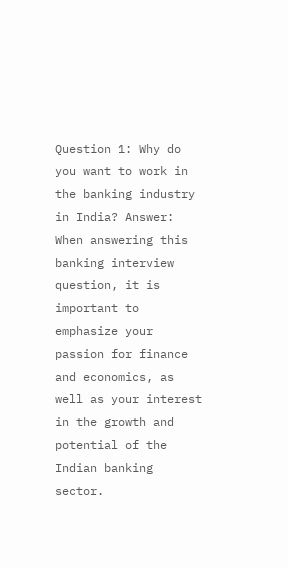Question 1: Why do you want to work in the banking industry in India? Answer: When answering this banking interview question, it is important to emphasize your passion for finance and economics, as well as your interest in the growth and potential of the Indian banking sector.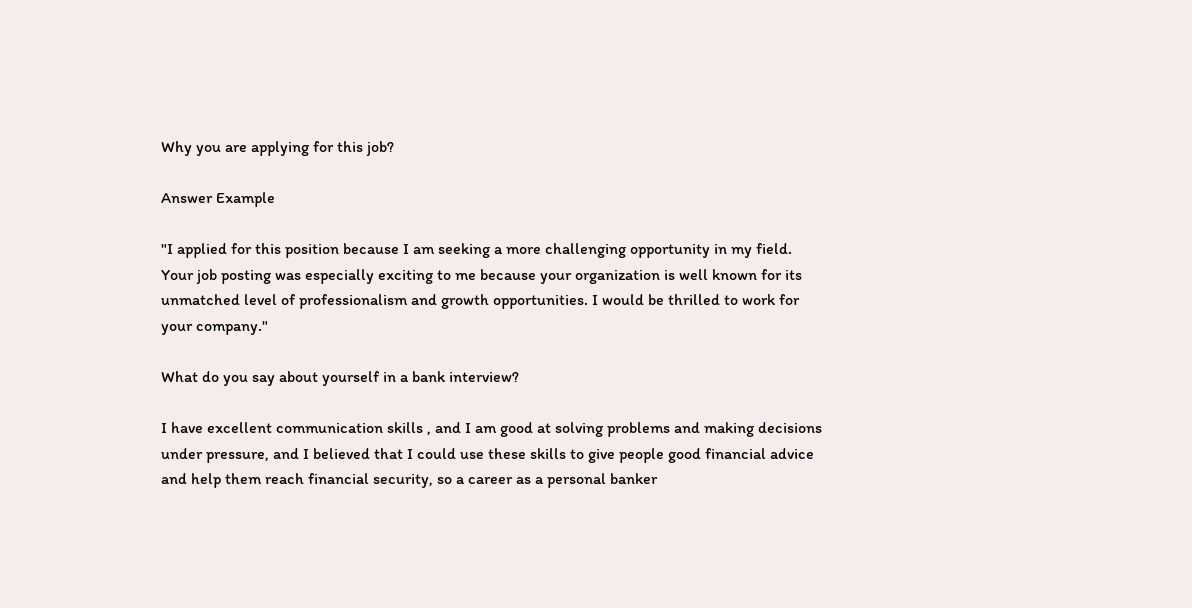Why you are applying for this job?

Answer Example

"I applied for this position because I am seeking a more challenging opportunity in my field. Your job posting was especially exciting to me because your organization is well known for its unmatched level of professionalism and growth opportunities. I would be thrilled to work for your company."

What do you say about yourself in a bank interview?

I have excellent communication skills , and I am good at solving problems and making decisions under pressure, and I believed that I could use these skills to give people good financial advice and help them reach financial security, so a career as a personal banker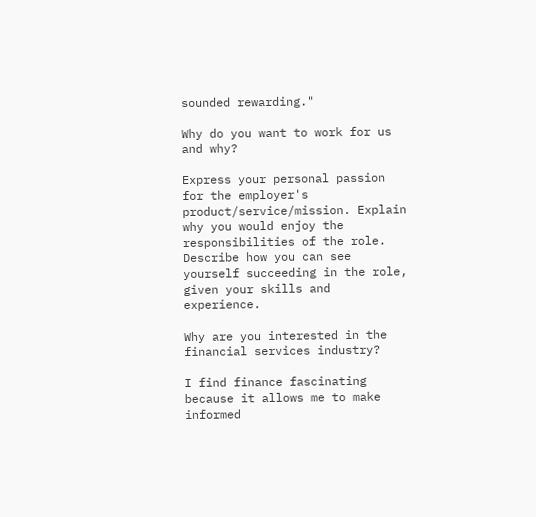sounded rewarding."

Why do you want to work for us and why?

Express your personal passion for the employer's product/service/mission. Explain why you would enjoy the responsibilities of the role. Describe how you can see yourself succeeding in the role, given your skills and experience.

Why are you interested in the financial services industry?

I find finance fascinating because it allows me to make informed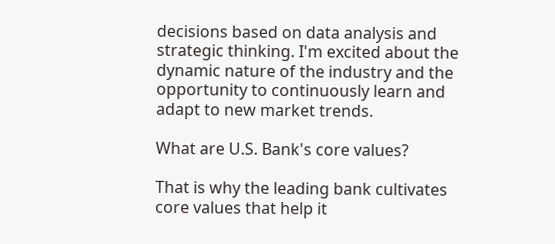decisions based on data analysis and strategic thinking. I'm excited about the dynamic nature of the industry and the opportunity to continuously learn and adapt to new market trends.

What are U.S. Bank's core values?

That is why the leading bank cultivates core values that help it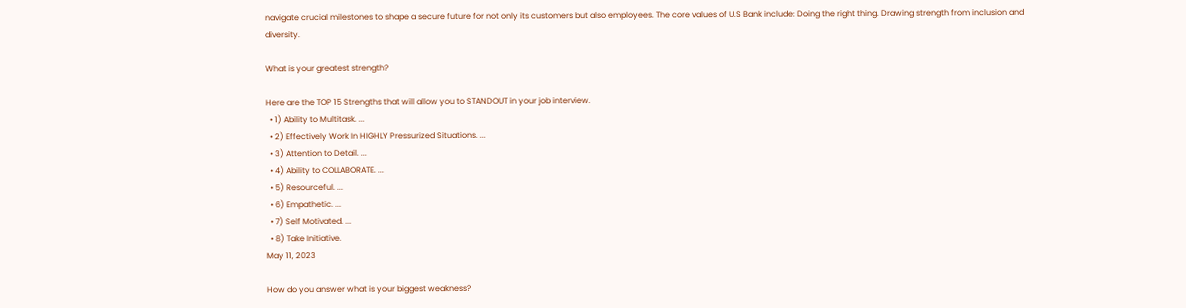navigate crucial milestones to shape a secure future for not only its customers but also employees. The core values of U.S Bank include: Doing the right thing. Drawing strength from inclusion and diversity.

What is your greatest strength?

Here are the TOP 15 Strengths that will allow you to STANDOUT in your job interview.
  • 1) Ability to Multitask. ...
  • 2) Effectively Work In HIGHLY Pressurized Situations. ...
  • 3) Attention to Detail. ...
  • 4) Ability to COLLABORATE. ...
  • 5) Resourceful. ...
  • 6) Empathetic. ...
  • 7) Self Motivated. ...
  • 8) Take Initiative.
May 11, 2023

How do you answer what is your biggest weakness?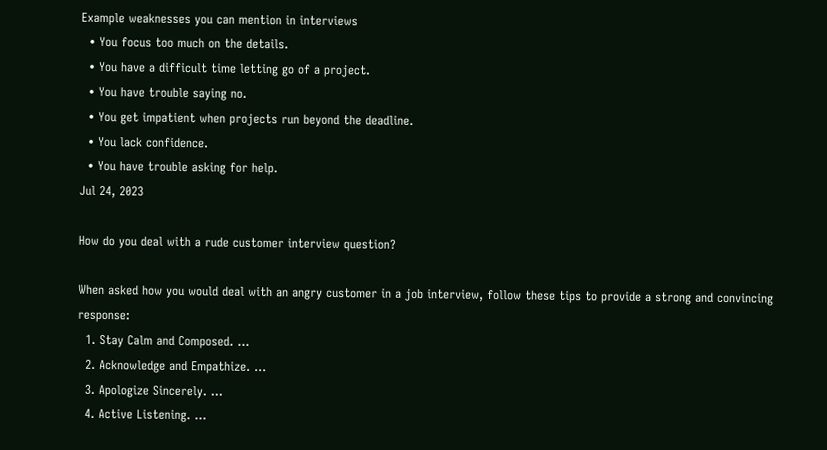Example weaknesses you can mention in interviews
  • You focus too much on the details.
  • You have a difficult time letting go of a project.
  • You have trouble saying no.
  • You get impatient when projects run beyond the deadline.
  • You lack confidence.
  • You have trouble asking for help.
Jul 24, 2023

How do you deal with a rude customer interview question?

When asked how you would deal with an angry customer in a job interview, follow these tips to provide a strong and convincing response:
  1. Stay Calm and Composed. ...
  2. Acknowledge and Empathize. ...
  3. Apologize Sincerely. ...
  4. Active Listening. ...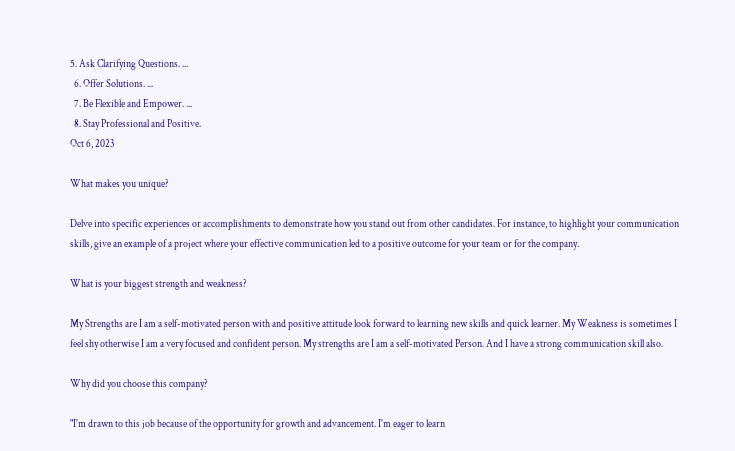5. Ask Clarifying Questions. ...
  6. Offer Solutions. ...
  7. Be Flexible and Empower. ...
  8. Stay Professional and Positive.
Oct 6, 2023

What makes you unique?

Delve into specific experiences or accomplishments to demonstrate how you stand out from other candidates. For instance, to highlight your communication skills, give an example of a project where your effective communication led to a positive outcome for your team or for the company.

What is your biggest strength and weakness?

My Strengths are I am a self-motivated person with and positive attitude look forward to learning new skills and quick learner. My Weakness is sometimes I feel shy otherwise I am a very focused and confident person. My strengths are I am a self-motivated Person. And I have a strong communication skill also.

Why did you choose this company?

"I'm drawn to this job because of the opportunity for growth and advancement. I'm eager to learn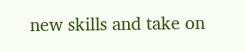new skills and take on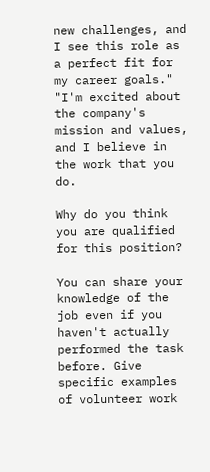new challenges, and I see this role as a perfect fit for my career goals." "I'm excited about the company's mission and values, and I believe in the work that you do.

Why do you think you are qualified for this position?

You can share your knowledge of the job even if you haven't actually performed the task before. Give specific examples of volunteer work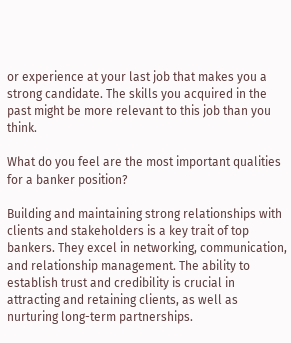or experience at your last job that makes you a strong candidate. The skills you acquired in the past might be more relevant to this job than you think.

What do you feel are the most important qualities for a banker position?

Building and maintaining strong relationships with clients and stakeholders is a key trait of top bankers. They excel in networking, communication, and relationship management. The ability to establish trust and credibility is crucial in attracting and retaining clients, as well as nurturing long-term partnerships.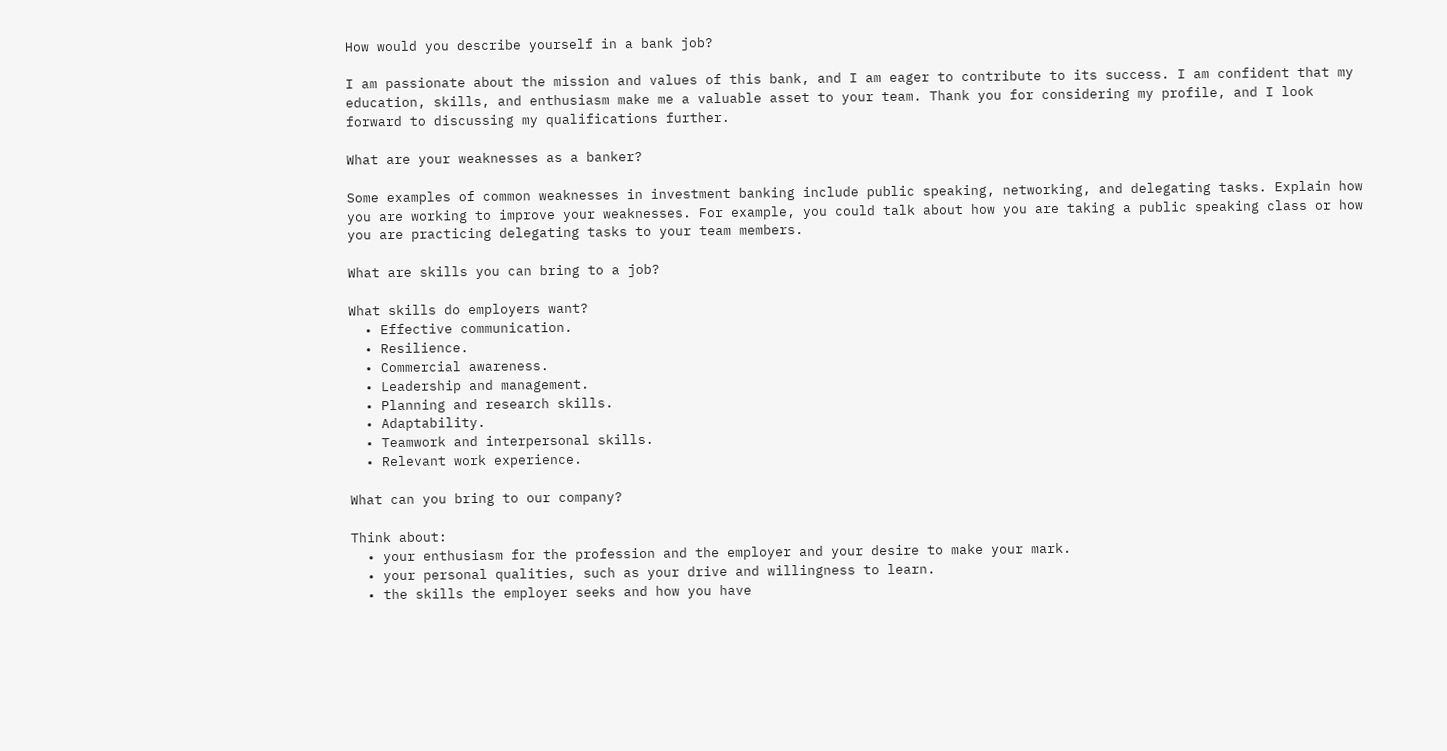How would you describe yourself in a bank job?

I am passionate about the mission and values of this bank, and I am eager to contribute to its success. I am confident that my education, skills, and enthusiasm make me a valuable asset to your team. Thank you for considering my profile, and I look forward to discussing my qualifications further.

What are your weaknesses as a banker?

Some examples of common weaknesses in investment banking include public speaking, networking, and delegating tasks. Explain how you are working to improve your weaknesses. For example, you could talk about how you are taking a public speaking class or how you are practicing delegating tasks to your team members.

What are skills you can bring to a job?

What skills do employers want?
  • Effective communication.
  • Resilience.
  • Commercial awareness.
  • Leadership and management.
  • Planning and research skills.
  • Adaptability.
  • Teamwork and interpersonal skills.
  • Relevant work experience.

What can you bring to our company?

Think about:
  • your enthusiasm for the profession and the employer and your desire to make your mark.
  • your personal qualities, such as your drive and willingness to learn.
  • the skills the employer seeks and how you have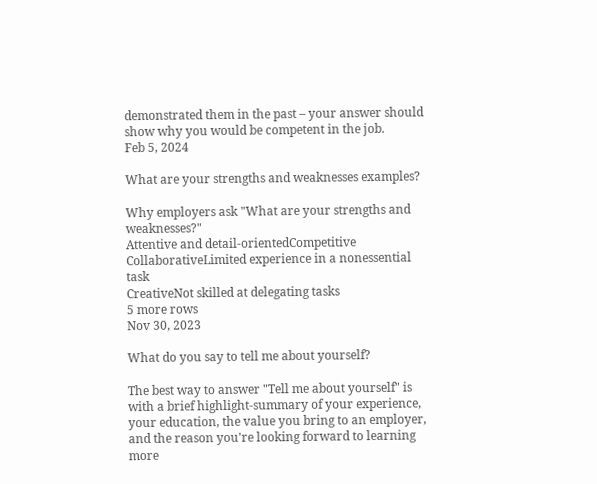demonstrated them in the past – your answer should show why you would be competent in the job.
Feb 5, 2024

What are your strengths and weaknesses examples?

Why employers ask "What are your strengths and weaknesses?"
Attentive and detail-orientedCompetitive
CollaborativeLimited experience in a nonessential task
CreativeNot skilled at delegating tasks
5 more rows
Nov 30, 2023

What do you say to tell me about yourself?

The best way to answer "Tell me about yourself" is with a brief highlight-summary of your experience, your education, the value you bring to an employer, and the reason you're looking forward to learning more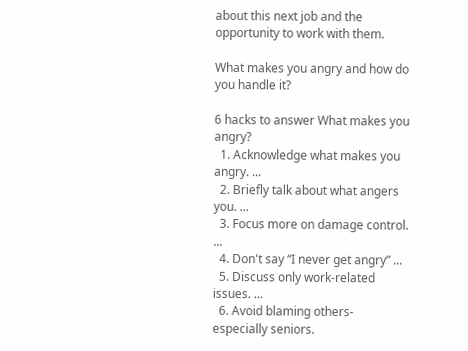about this next job and the opportunity to work with them.

What makes you angry and how do you handle it?

6 hacks to answer What makes you angry?
  1. Acknowledge what makes you angry. ...
  2. Briefly talk about what angers you. ...
  3. Focus more on damage control. ...
  4. Don't say “I never get angry” ...
  5. Discuss only work-related issues. ...
  6. Avoid blaming others- especially seniors.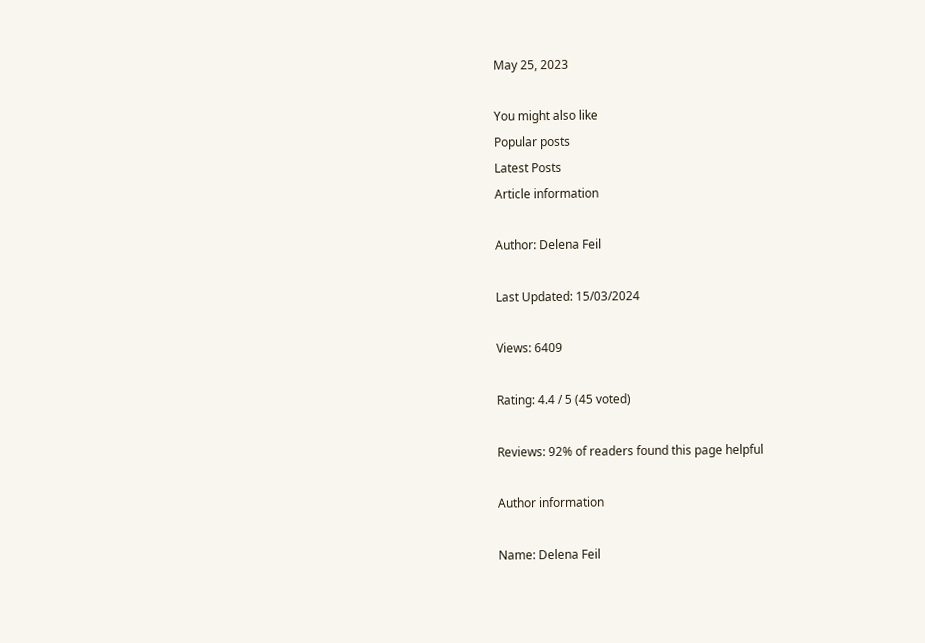May 25, 2023

You might also like
Popular posts
Latest Posts
Article information

Author: Delena Feil

Last Updated: 15/03/2024

Views: 6409

Rating: 4.4 / 5 (45 voted)

Reviews: 92% of readers found this page helpful

Author information

Name: Delena Feil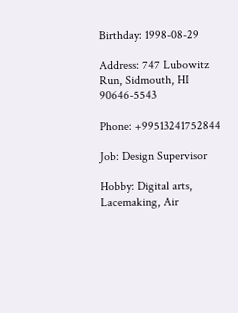Birthday: 1998-08-29

Address: 747 Lubowitz Run, Sidmouth, HI 90646-5543

Phone: +99513241752844

Job: Design Supervisor

Hobby: Digital arts, Lacemaking, Air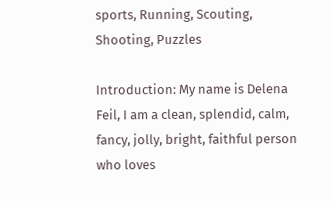sports, Running, Scouting, Shooting, Puzzles

Introduction: My name is Delena Feil, I am a clean, splendid, calm, fancy, jolly, bright, faithful person who loves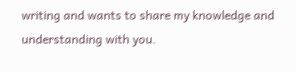writing and wants to share my knowledge and understanding with you.